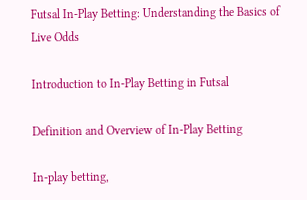Futsal In-Play Betting: Understanding the Basics of Live Odds

Introduction to In-Play Betting in Futsal

Definition and Overview of In-Play Betting

In-play betting,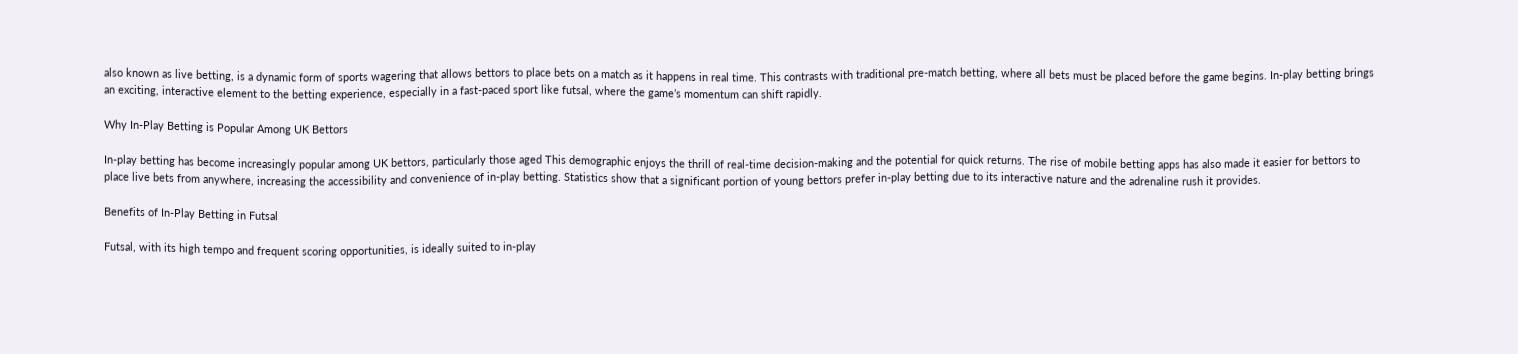also known as live betting, is a dynamic form of sports wagering that allows bettors to place bets on a match as it happens in real time. This contrasts with traditional pre-match betting, where all bets must be placed before the game begins. In-play betting brings an exciting, interactive element to the betting experience, especially in a fast-paced sport like futsal, where the game’s momentum can shift rapidly.

Why In-Play Betting is Popular Among UK Bettors

In-play betting has become increasingly popular among UK bettors, particularly those aged This demographic enjoys the thrill of real-time decision-making and the potential for quick returns. The rise of mobile betting apps has also made it easier for bettors to place live bets from anywhere, increasing the accessibility and convenience of in-play betting. Statistics show that a significant portion of young bettors prefer in-play betting due to its interactive nature and the adrenaline rush it provides.

Benefits of In-Play Betting in Futsal

Futsal, with its high tempo and frequent scoring opportunities, is ideally suited to in-play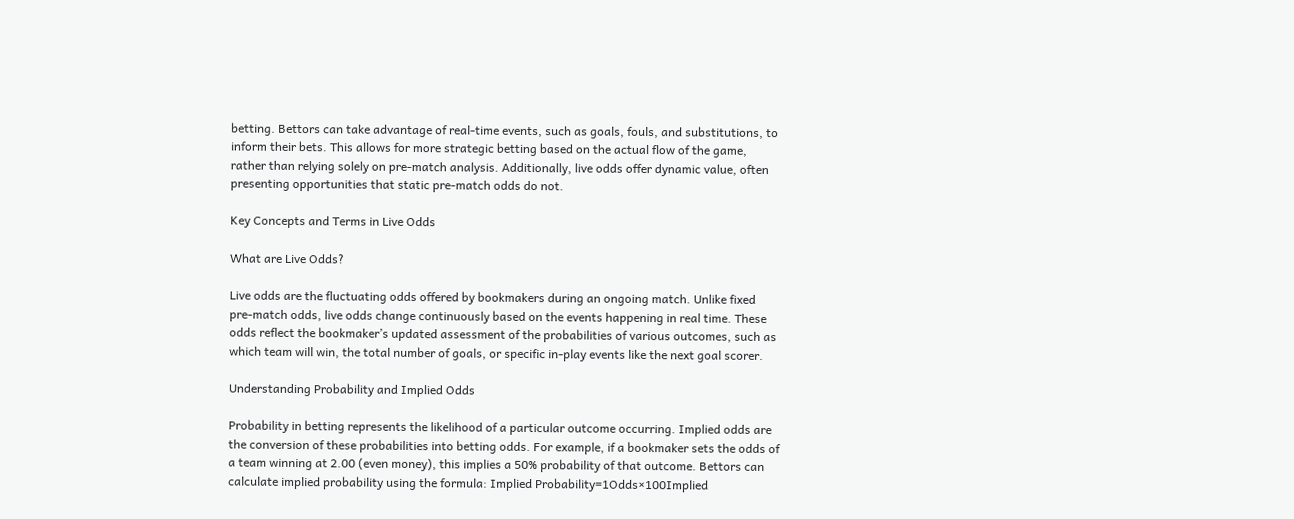betting. Bettors can take advantage of real-time events, such as goals, fouls, and substitutions, to inform their bets. This allows for more strategic betting based on the actual flow of the game, rather than relying solely on pre-match analysis. Additionally, live odds offer dynamic value, often presenting opportunities that static pre-match odds do not.

Key Concepts and Terms in Live Odds

What are Live Odds?

Live odds are the fluctuating odds offered by bookmakers during an ongoing match. Unlike fixed pre-match odds, live odds change continuously based on the events happening in real time. These odds reflect the bookmaker’s updated assessment of the probabilities of various outcomes, such as which team will win, the total number of goals, or specific in-play events like the next goal scorer.

Understanding Probability and Implied Odds

Probability in betting represents the likelihood of a particular outcome occurring. Implied odds are the conversion of these probabilities into betting odds. For example, if a bookmaker sets the odds of a team winning at 2.00 (even money), this implies a 50% probability of that outcome. Bettors can calculate implied probability using the formula: Implied Probability=1Odds×100Implied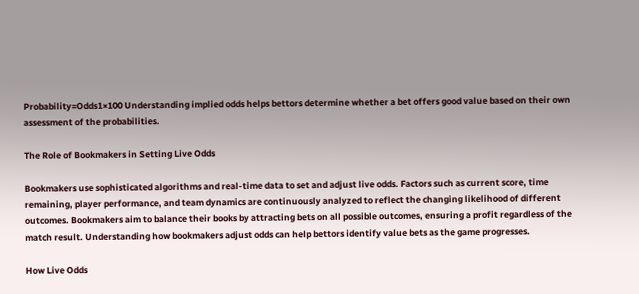Probability=Odds1×100 Understanding implied odds helps bettors determine whether a bet offers good value based on their own assessment of the probabilities.

The Role of Bookmakers in Setting Live Odds

Bookmakers use sophisticated algorithms and real-time data to set and adjust live odds. Factors such as current score, time remaining, player performance, and team dynamics are continuously analyzed to reflect the changing likelihood of different outcomes. Bookmakers aim to balance their books by attracting bets on all possible outcomes, ensuring a profit regardless of the match result. Understanding how bookmakers adjust odds can help bettors identify value bets as the game progresses.

How Live Odds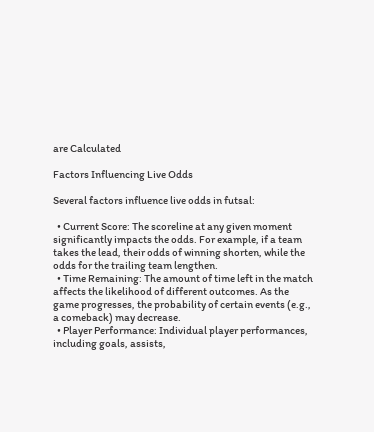are Calculated

Factors Influencing Live Odds

Several factors influence live odds in futsal:

  • Current Score: The scoreline at any given moment significantly impacts the odds. For example, if a team takes the lead, their odds of winning shorten, while the odds for the trailing team lengthen.
  • Time Remaining: The amount of time left in the match affects the likelihood of different outcomes. As the game progresses, the probability of certain events (e.g., a comeback) may decrease.
  • Player Performance: Individual player performances, including goals, assists,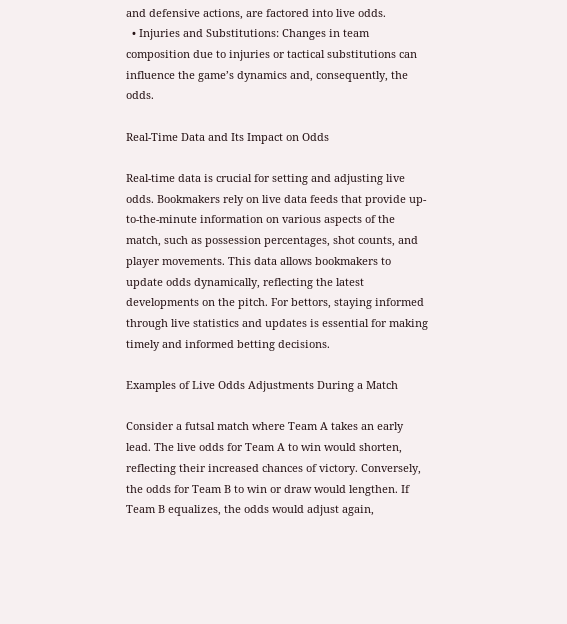and defensive actions, are factored into live odds.
  • Injuries and Substitutions: Changes in team composition due to injuries or tactical substitutions can influence the game’s dynamics and, consequently, the odds.

Real-Time Data and Its Impact on Odds

Real-time data is crucial for setting and adjusting live odds. Bookmakers rely on live data feeds that provide up-to-the-minute information on various aspects of the match, such as possession percentages, shot counts, and player movements. This data allows bookmakers to update odds dynamically, reflecting the latest developments on the pitch. For bettors, staying informed through live statistics and updates is essential for making timely and informed betting decisions.

Examples of Live Odds Adjustments During a Match

Consider a futsal match where Team A takes an early lead. The live odds for Team A to win would shorten, reflecting their increased chances of victory. Conversely, the odds for Team B to win or draw would lengthen. If Team B equalizes, the odds would adjust again,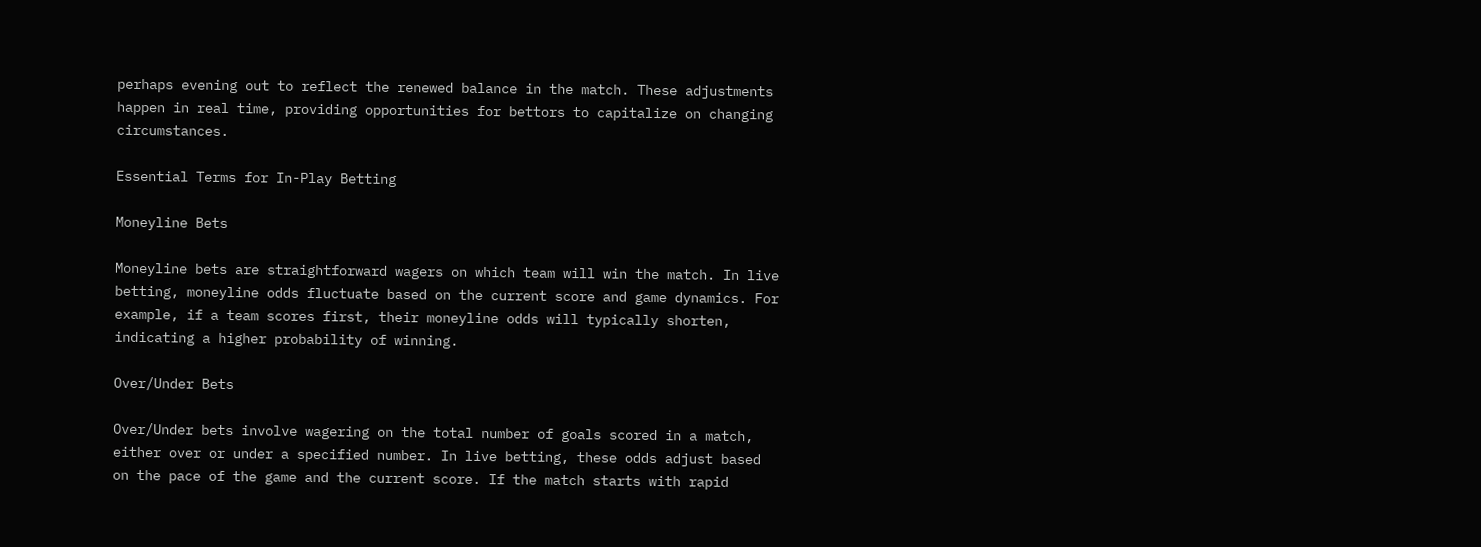perhaps evening out to reflect the renewed balance in the match. These adjustments happen in real time, providing opportunities for bettors to capitalize on changing circumstances.

Essential Terms for In-Play Betting

Moneyline Bets

Moneyline bets are straightforward wagers on which team will win the match. In live betting, moneyline odds fluctuate based on the current score and game dynamics. For example, if a team scores first, their moneyline odds will typically shorten, indicating a higher probability of winning.

Over/Under Bets

Over/Under bets involve wagering on the total number of goals scored in a match, either over or under a specified number. In live betting, these odds adjust based on the pace of the game and the current score. If the match starts with rapid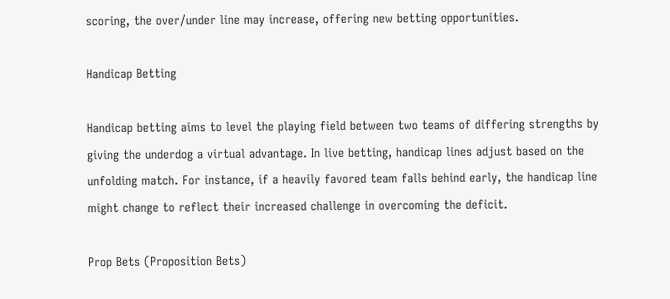scoring, the over/under line may increase, offering new betting opportunities.

Handicap Betting

Handicap betting aims to level the playing field between two teams of differing strengths by giving the underdog a virtual advantage. In live betting, handicap lines adjust based on the unfolding match. For instance, if a heavily favored team falls behind early, the handicap line might change to reflect their increased challenge in overcoming the deficit.

Prop Bets (Proposition Bets)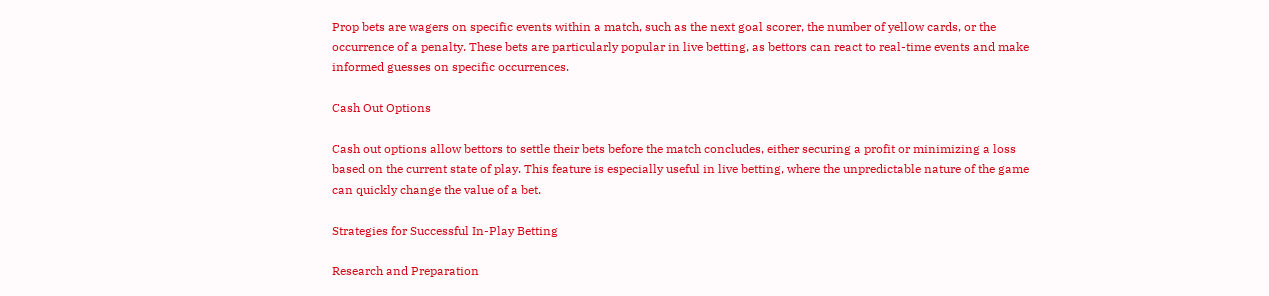Prop bets are wagers on specific events within a match, such as the next goal scorer, the number of yellow cards, or the occurrence of a penalty. These bets are particularly popular in live betting, as bettors can react to real-time events and make informed guesses on specific occurrences.

Cash Out Options

Cash out options allow bettors to settle their bets before the match concludes, either securing a profit or minimizing a loss based on the current state of play. This feature is especially useful in live betting, where the unpredictable nature of the game can quickly change the value of a bet.

Strategies for Successful In-Play Betting

Research and Preparation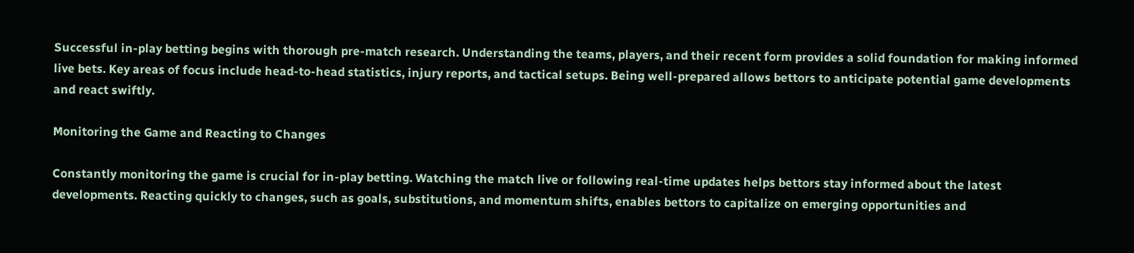Successful in-play betting begins with thorough pre-match research. Understanding the teams, players, and their recent form provides a solid foundation for making informed live bets. Key areas of focus include head-to-head statistics, injury reports, and tactical setups. Being well-prepared allows bettors to anticipate potential game developments and react swiftly.

Monitoring the Game and Reacting to Changes

Constantly monitoring the game is crucial for in-play betting. Watching the match live or following real-time updates helps bettors stay informed about the latest developments. Reacting quickly to changes, such as goals, substitutions, and momentum shifts, enables bettors to capitalize on emerging opportunities and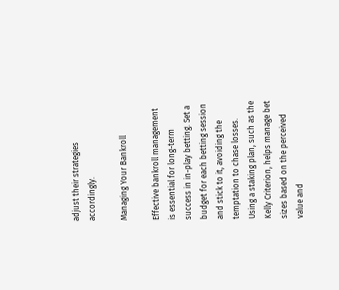adjust their strategies accordingly.

Managing Your Bankroll

Effective bankroll management is essential for long-term success in in-play betting. Set a budget for each betting session and stick to it, avoiding the temptation to chase losses. Using a staking plan, such as the Kelly Criterion, helps manage bet sizes based on the perceived value and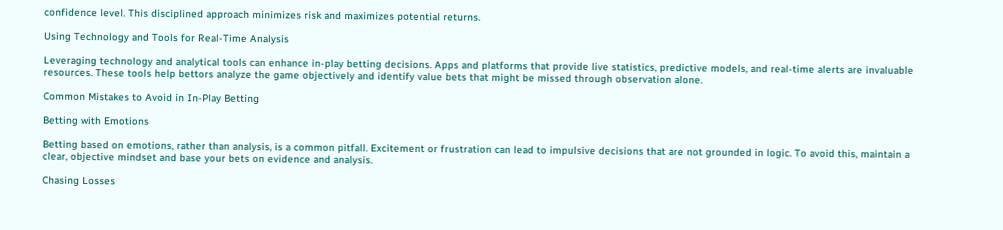confidence level. This disciplined approach minimizes risk and maximizes potential returns.

Using Technology and Tools for Real-Time Analysis

Leveraging technology and analytical tools can enhance in-play betting decisions. Apps and platforms that provide live statistics, predictive models, and real-time alerts are invaluable resources. These tools help bettors analyze the game objectively and identify value bets that might be missed through observation alone.

Common Mistakes to Avoid in In-Play Betting

Betting with Emotions

Betting based on emotions, rather than analysis, is a common pitfall. Excitement or frustration can lead to impulsive decisions that are not grounded in logic. To avoid this, maintain a clear, objective mindset and base your bets on evidence and analysis.

Chasing Losses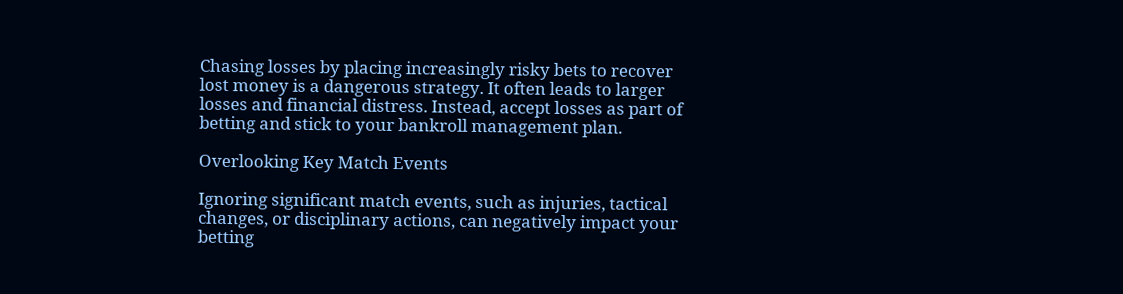Chasing losses by placing increasingly risky bets to recover lost money is a dangerous strategy. It often leads to larger losses and financial distress. Instead, accept losses as part of betting and stick to your bankroll management plan.

Overlooking Key Match Events

Ignoring significant match events, such as injuries, tactical changes, or disciplinary actions, can negatively impact your betting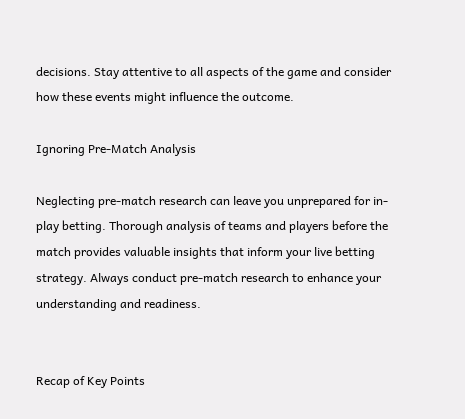decisions. Stay attentive to all aspects of the game and consider how these events might influence the outcome.

Ignoring Pre-Match Analysis

Neglecting pre-match research can leave you unprepared for in-play betting. Thorough analysis of teams and players before the match provides valuable insights that inform your live betting strategy. Always conduct pre-match research to enhance your understanding and readiness.


Recap of Key Points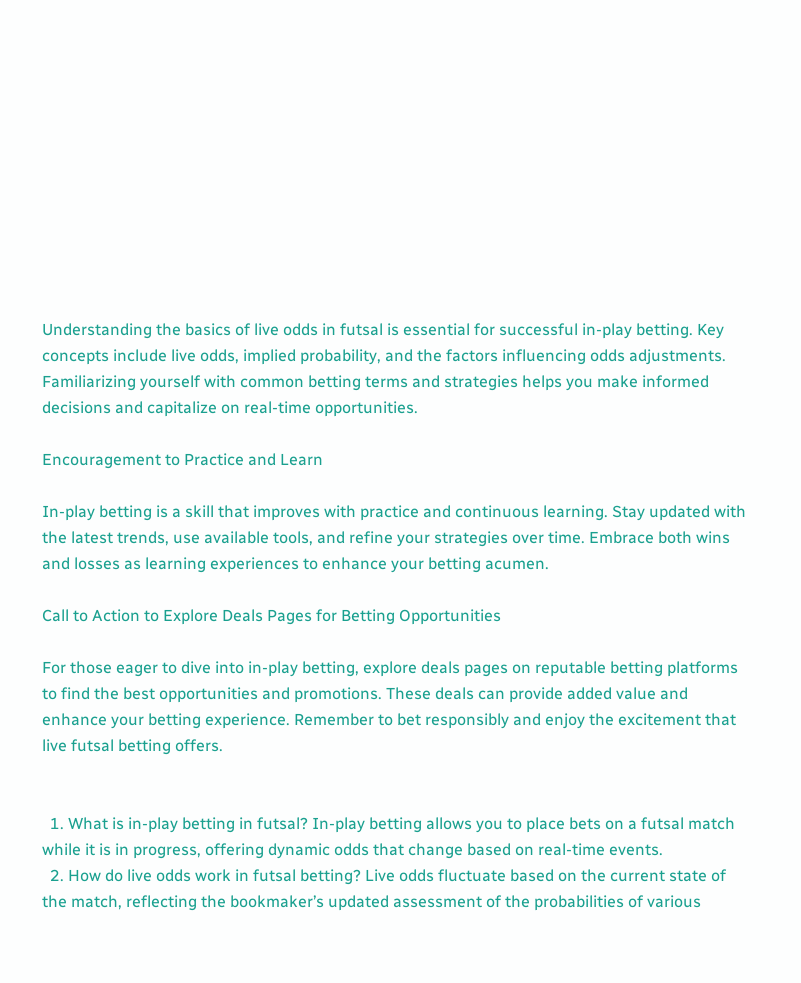Understanding the basics of live odds in futsal is essential for successful in-play betting. Key concepts include live odds, implied probability, and the factors influencing odds adjustments. Familiarizing yourself with common betting terms and strategies helps you make informed decisions and capitalize on real-time opportunities.

Encouragement to Practice and Learn

In-play betting is a skill that improves with practice and continuous learning. Stay updated with the latest trends, use available tools, and refine your strategies over time. Embrace both wins and losses as learning experiences to enhance your betting acumen.

Call to Action to Explore Deals Pages for Betting Opportunities

For those eager to dive into in-play betting, explore deals pages on reputable betting platforms to find the best opportunities and promotions. These deals can provide added value and enhance your betting experience. Remember to bet responsibly and enjoy the excitement that live futsal betting offers.


  1. What is in-play betting in futsal? In-play betting allows you to place bets on a futsal match while it is in progress, offering dynamic odds that change based on real-time events.
  2. How do live odds work in futsal betting? Live odds fluctuate based on the current state of the match, reflecting the bookmaker’s updated assessment of the probabilities of various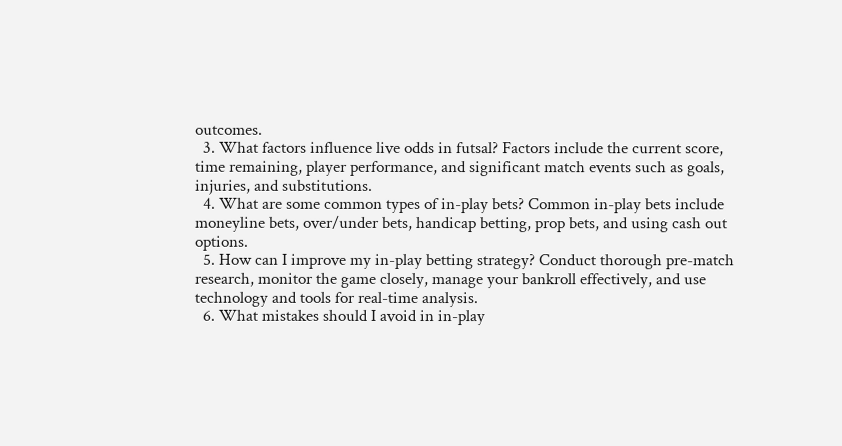outcomes.
  3. What factors influence live odds in futsal? Factors include the current score, time remaining, player performance, and significant match events such as goals, injuries, and substitutions.
  4. What are some common types of in-play bets? Common in-play bets include moneyline bets, over/under bets, handicap betting, prop bets, and using cash out options.
  5. How can I improve my in-play betting strategy? Conduct thorough pre-match research, monitor the game closely, manage your bankroll effectively, and use technology and tools for real-time analysis.
  6. What mistakes should I avoid in in-play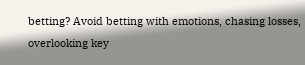betting? Avoid betting with emotions, chasing losses, overlooking key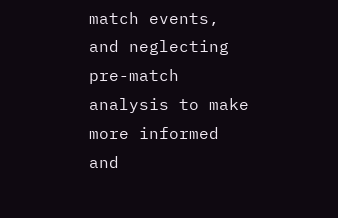match events, and neglecting pre-match analysis to make more informed and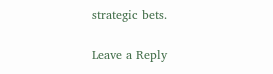strategic bets.

Leave a Reply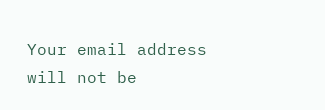Your email address will not be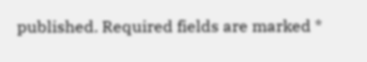published. Required fields are marked *